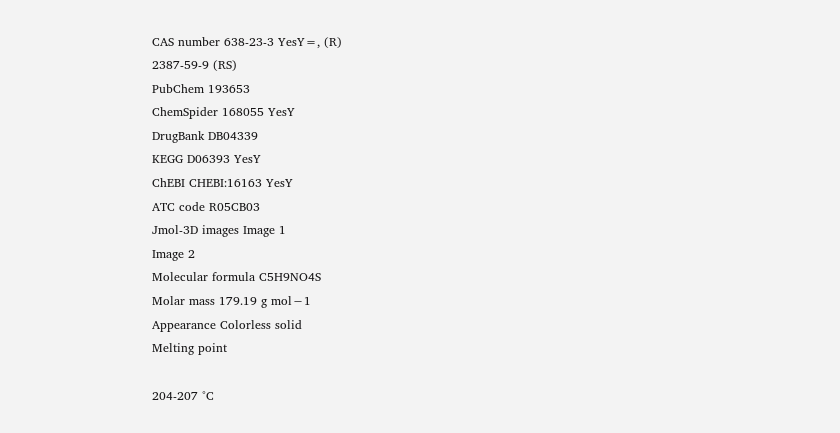CAS number 638-23-3 YesY=, (R)
2387-59-9 (RS)
PubChem 193653
ChemSpider 168055 YesY
DrugBank DB04339
KEGG D06393 YesY
ChEBI CHEBI:16163 YesY
ATC code R05CB03
Jmol-3D images Image 1
Image 2
Molecular formula C5H9NO4S
Molar mass 179.19 g mol−1
Appearance Colorless solid
Melting point

204-207 °C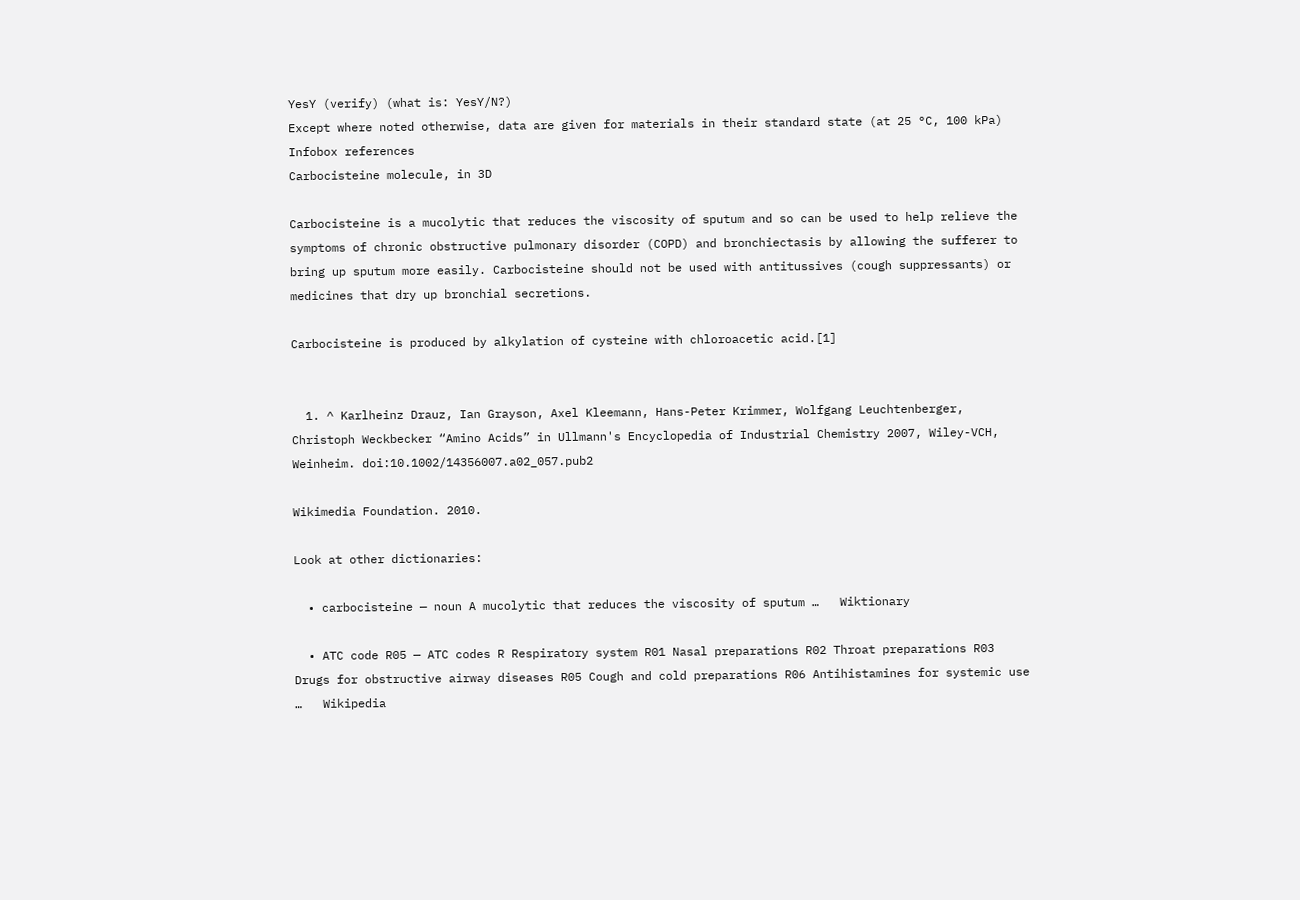YesY (verify) (what is: YesY/N?)
Except where noted otherwise, data are given for materials in their standard state (at 25 °C, 100 kPa)
Infobox references
Carbocisteine molecule, in 3D

Carbocisteine is a mucolytic that reduces the viscosity of sputum and so can be used to help relieve the symptoms of chronic obstructive pulmonary disorder (COPD) and bronchiectasis by allowing the sufferer to bring up sputum more easily. Carbocisteine should not be used with antitussives (cough suppressants) or medicines that dry up bronchial secretions.

Carbocisteine is produced by alkylation of cysteine with chloroacetic acid.[1]


  1. ^ Karlheinz Drauz, Ian Grayson, Axel Kleemann, Hans-Peter Krimmer, Wolfgang Leuchtenberger, Christoph Weckbecker “Amino Acids” in Ullmann's Encyclopedia of Industrial Chemistry 2007, Wiley-VCH, Weinheim. doi:10.1002/14356007.a02_057.pub2

Wikimedia Foundation. 2010.

Look at other dictionaries:

  • carbocisteine — noun A mucolytic that reduces the viscosity of sputum …   Wiktionary

  • ATC code R05 — ATC codes R Respiratory system R01 Nasal preparations R02 Throat preparations R03 Drugs for obstructive airway diseases R05 Cough and cold preparations R06 Antihistamines for systemic use …   Wikipedia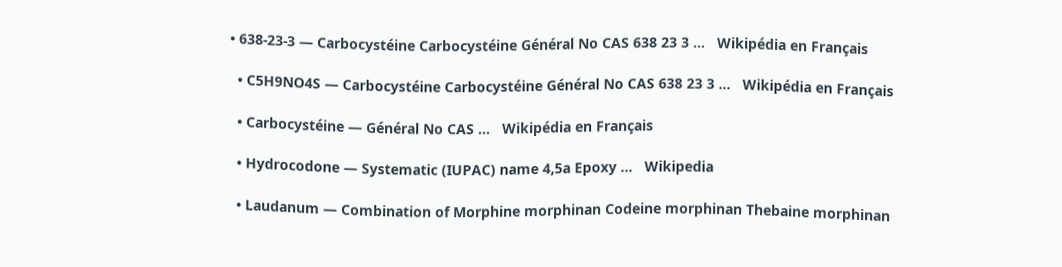• 638-23-3 — Carbocystéine Carbocystéine Général No CAS 638 23 3 …   Wikipédia en Français

  • C5H9NO4S — Carbocystéine Carbocystéine Général No CAS 638 23 3 …   Wikipédia en Français

  • Carbocystéine — Général No CAS …   Wikipédia en Français

  • Hydrocodone — Systematic (IUPAC) name 4,5a Epoxy …   Wikipedia

  • Laudanum — Combination of Morphine morphinan Codeine morphinan Thebaine morphinan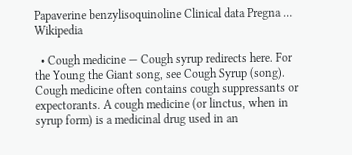Papaverine benzylisoquinoline Clinical data Pregna …   Wikipedia

  • Cough medicine — Cough syrup redirects here. For the Young the Giant song, see Cough Syrup (song). Cough medicine often contains cough suppressants or expectorants. A cough medicine (or linctus, when in syrup form) is a medicinal drug used in an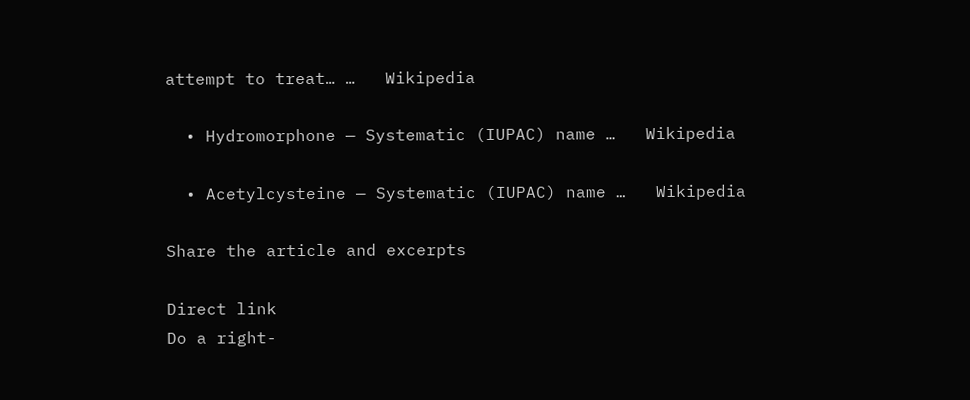attempt to treat… …   Wikipedia

  • Hydromorphone — Systematic (IUPAC) name …   Wikipedia

  • Acetylcysteine — Systematic (IUPAC) name …   Wikipedia

Share the article and excerpts

Direct link
Do a right-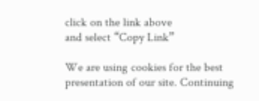click on the link above
and select “Copy Link”

We are using cookies for the best presentation of our site. Continuing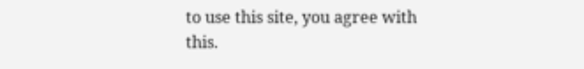to use this site, you agree with this.